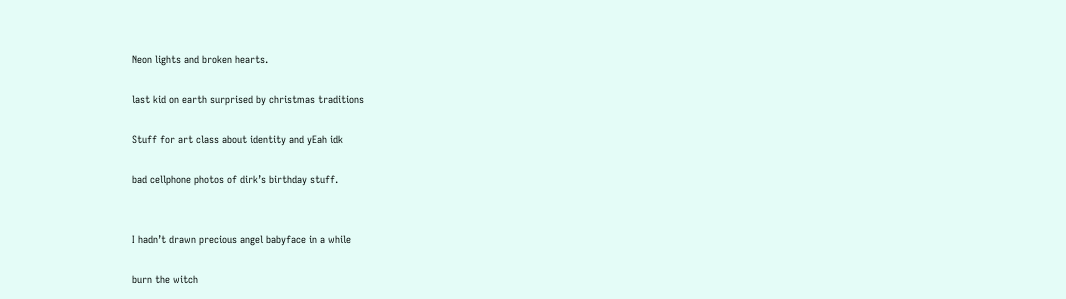Neon lights and broken hearts.

last kid on earth surprised by christmas traditions

Stuff for art class about identity and yEah idk

bad cellphone photos of dirk’s birthday stuff.


I hadn’t drawn precious angel babyface in a while

burn the witch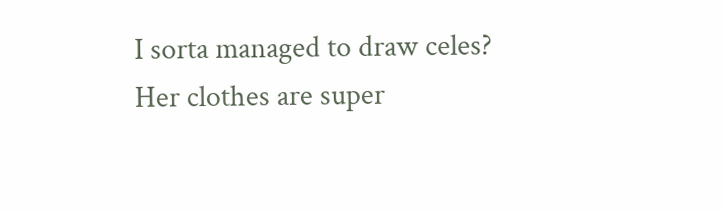I sorta managed to draw celes?
Her clothes are super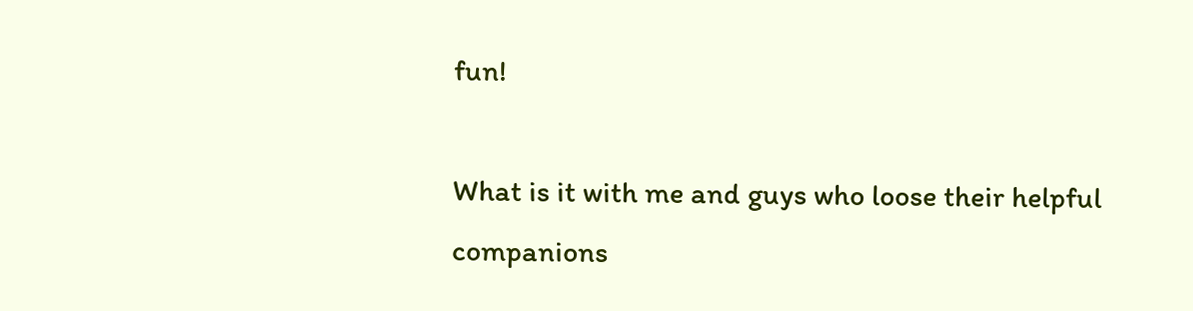fun!

What is it with me and guys who loose their helpful companions